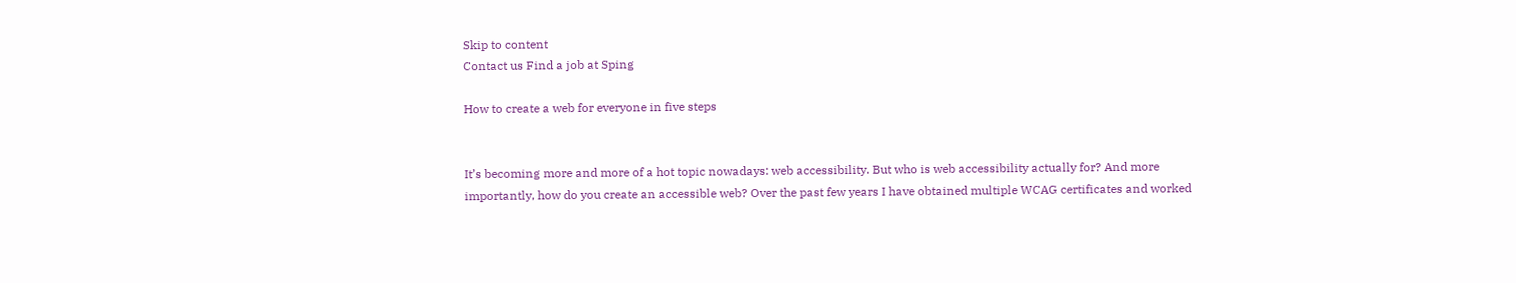Skip to content
Contact us Find a job at Sping

How to create a web for everyone in five steps


It’s becoming more and more of a hot topic nowadays: web accessibility. But who is web accessibility actually for? And more importantly, how do you create an accessible web? Over the past few years I have obtained multiple WCAG certificates and worked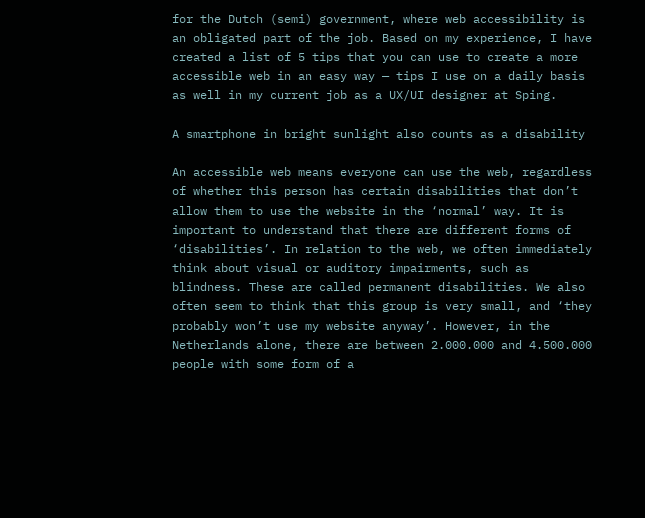for the Dutch (semi) government, where web accessibility is an obligated part of the job. Based on my experience, I have created a list of 5 tips that you can use to create a more accessible web in an easy way — tips I use on a daily basis as well in my current job as a UX/UI designer at Sping.

A smartphone in bright sunlight also counts as a disability

An accessible web means everyone can use the web, regardless of whether this person has certain disabilities that don’t allow them to use the website in the ‘normal’ way. It is important to understand that there are different forms of ‘disabilities’. In relation to the web, we often immediately think about visual or auditory impairments, such as blindness. These are called permanent disabilities. We also often seem to think that this group is very small, and ‘they probably won’t use my website anyway’. However, in the Netherlands alone, there are between 2.000.000 and 4.500.000 people with some form of a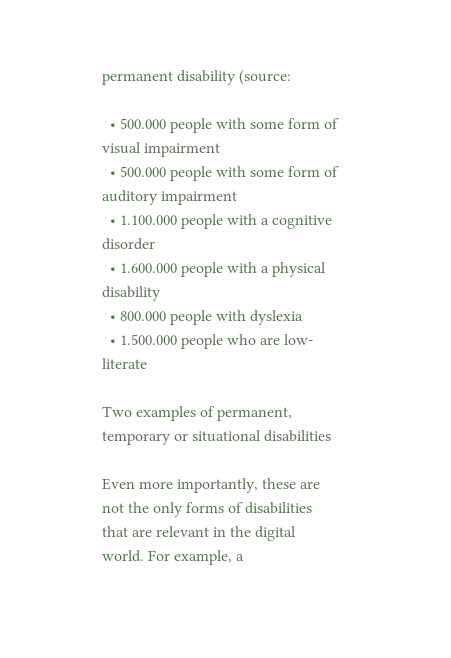permanent disability (source:

  • 500.000 people with some form of visual impairment
  • 500.000 people with some form of auditory impairment
  • 1.100.000 people with a cognitive disorder
  • 1.600.000 people with a physical disability
  • 800.000 people with dyslexia
  • 1.500.000 people who are low-literate

Two examples of permanent, temporary or situational disabilities

Even more importantly, these are not the only forms of disabilities that are relevant in the digital world. For example, a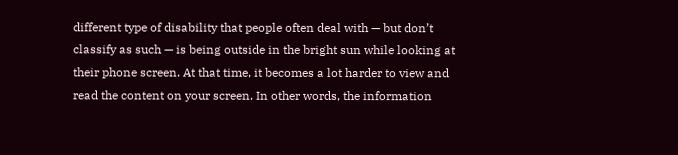different type of disability that people often deal with — but don’t classify as such — is being outside in the bright sun while looking at their phone screen. At that time, it becomes a lot harder to view and read the content on your screen. In other words, the information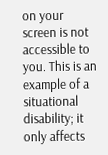on your screen is not accessible to you. This is an example of a situational disability; it only affects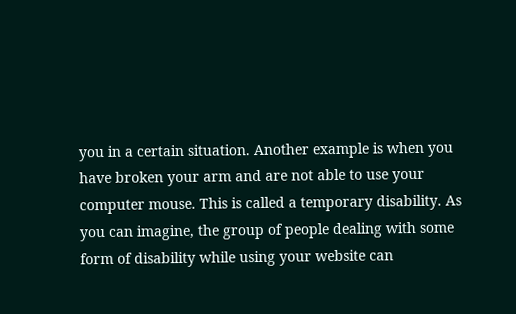you in a certain situation. Another example is when you have broken your arm and are not able to use your computer mouse. This is called a temporary disability. As you can imagine, the group of people dealing with some form of disability while using your website can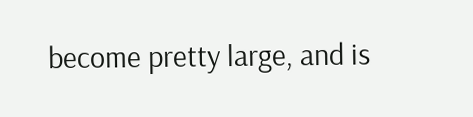become pretty large, and is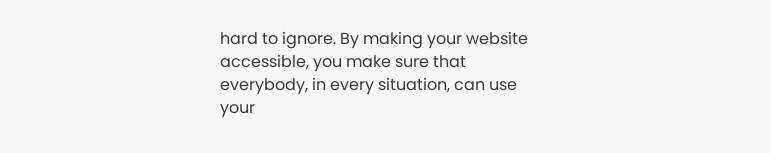hard to ignore. By making your website accessible, you make sure that everybody, in every situation, can use your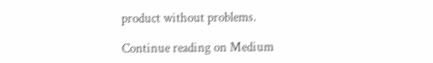product without problems.

Continue reading on Medium